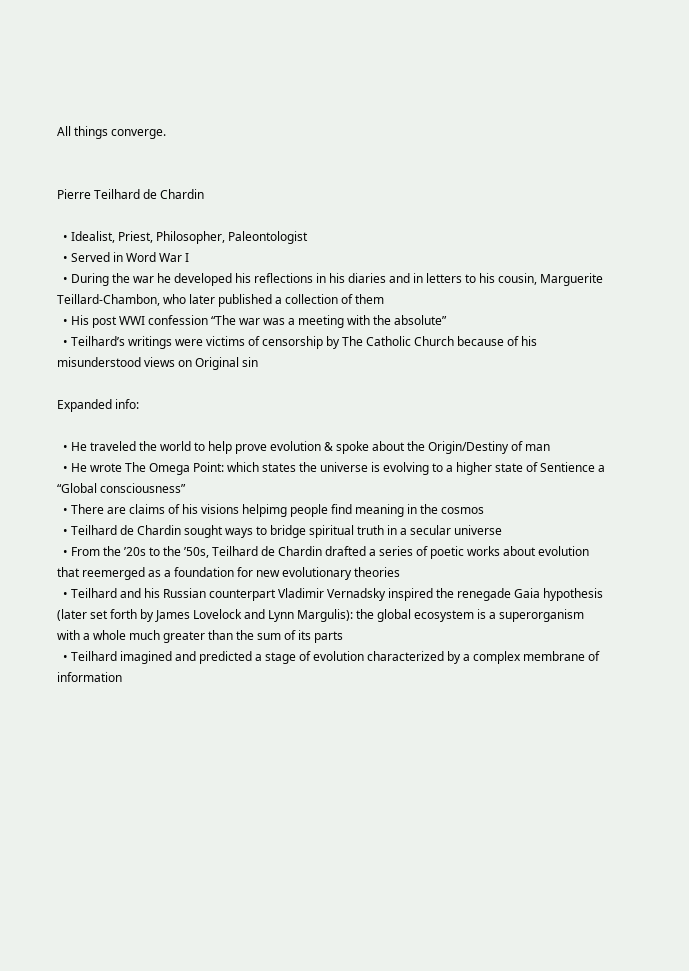All things converge.


Pierre Teilhard de Chardin

  • Idealist, Priest, Philosopher, Paleontologist
  • Served in Word War I
  • During the war he developed his reflections in his diaries and in letters to his cousin, Marguerite Teillard-Chambon, who later published a collection of them
  • His post WWI confession “The war was a meeting with the absolute”
  • Teilhard’s writings were victims of censorship by The Catholic Church because of his misunderstood views on Original sin

Expanded info:

  • He traveled the world to help prove evolution & spoke about the Origin/Destiny of man
  • He wrote The Omega Point: which states the universe is evolving to a higher state of Sentience a “Global consciousness”
  • There are claims of his visions helpimg people find meaning in the cosmos
  • Teilhard de Chardin sought ways to bridge spiritual truth in a secular universe
  • From the ’20s to the ’50s, Teilhard de Chardin drafted a series of poetic works about evolution that reemerged as a foundation for new evolutionary theories
  • Teilhard and his Russian counterpart Vladimir Vernadsky inspired the renegade Gaia hypothesis (later set forth by James Lovelock and Lynn Margulis): the global ecosystem is a superorganism with a whole much greater than the sum of its parts
  • Teilhard imagined and predicted a stage of evolution characterized by a complex membrane of information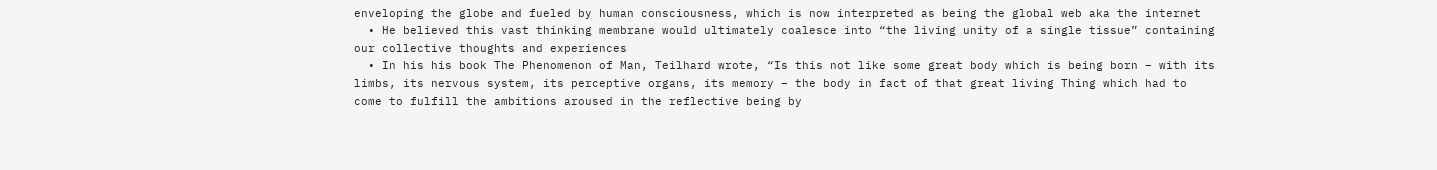enveloping the globe and fueled by human consciousness, which is now interpreted as being the global web aka the internet
  • He believed this vast thinking membrane would ultimately coalesce into “the living unity of a single tissue” containing our collective thoughts and experiences
  • In his his book The Phenomenon of Man, Teilhard wrote, “Is this not like some great body which is being born – with its limbs, its nervous system, its perceptive organs, its memory – the body in fact of that great living Thing which had to come to fulfill the ambitions aroused in the reflective being by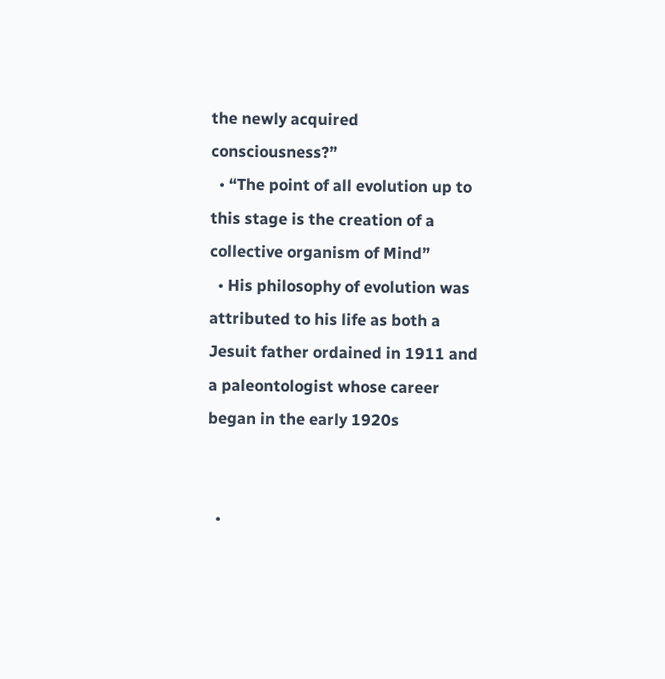the newly acquired consciousness?”
  • “The point of all evolution up to this stage is the creation of a collective organism of Mind”
  • His philosophy of evolution was attributed to his life as both a Jesuit father ordained in 1911 and a paleontologist whose career began in the early 1920s


  •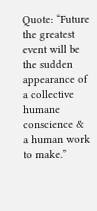Quote: “Future the greatest event will be the sudden appearance of a collective humane conscience & a human work to make.”